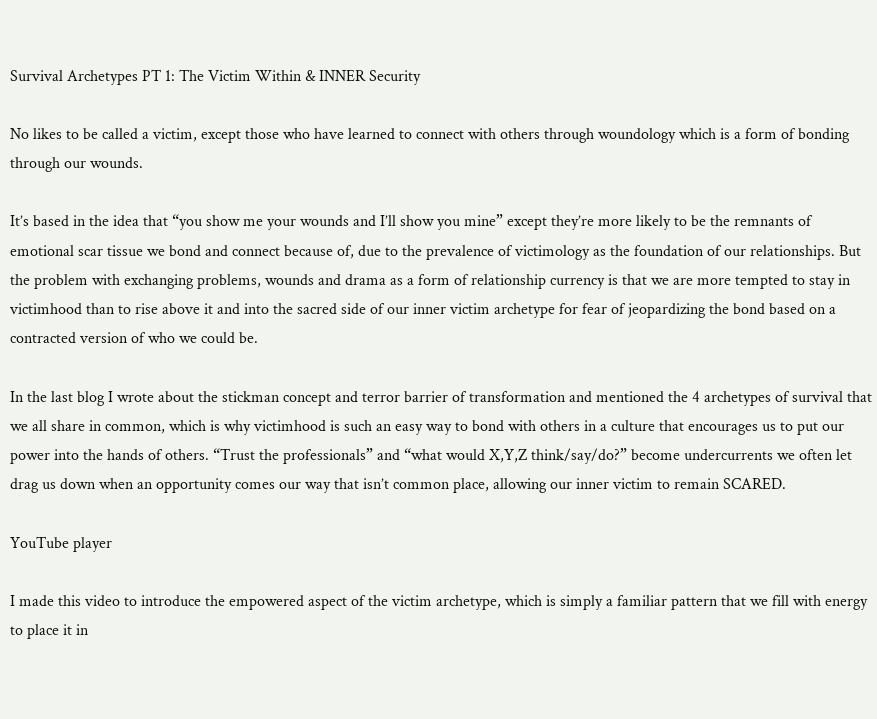Survival Archetypes PT 1: The Victim Within & INNER Security

No likes to be called a victim, except those who have learned to connect with others through woundology which is a form of bonding through our wounds.

It’s based in the idea that “you show me your wounds and I’ll show you mine” except they’re more likely to be the remnants of emotional scar tissue we bond and connect because of, due to the prevalence of victimology as the foundation of our relationships. But the problem with exchanging problems, wounds and drama as a form of relationship currency is that we are more tempted to stay in victimhood than to rise above it and into the sacred side of our inner victim archetype for fear of jeopardizing the bond based on a contracted version of who we could be.

In the last blog I wrote about the stickman concept and terror barrier of transformation and mentioned the 4 archetypes of survival that we all share in common, which is why victimhood is such an easy way to bond with others in a culture that encourages us to put our power into the hands of others. “Trust the professionals” and “what would X,Y,Z think/say/do?” become undercurrents we often let drag us down when an opportunity comes our way that isn’t common place, allowing our inner victim to remain SCARED.

YouTube player

I made this video to introduce the empowered aspect of the victim archetype, which is simply a familiar pattern that we fill with energy to place it in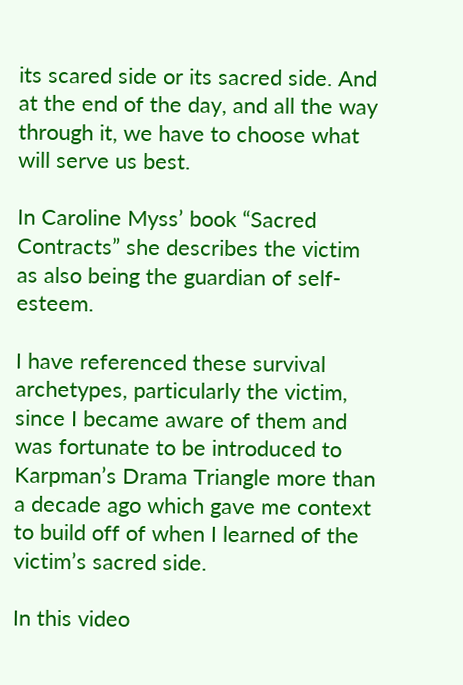its scared side or its sacred side. And at the end of the day, and all the way through it, we have to choose what will serve us best.

In Caroline Myss’ book “Sacred Contracts” she describes the victim as also being the guardian of self-esteem.

I have referenced these survival archetypes, particularly the victim, since I became aware of them and was fortunate to be introduced to Karpman’s Drama Triangle more than a decade ago which gave me context to build off of when I learned of the victim’s sacred side.

In this video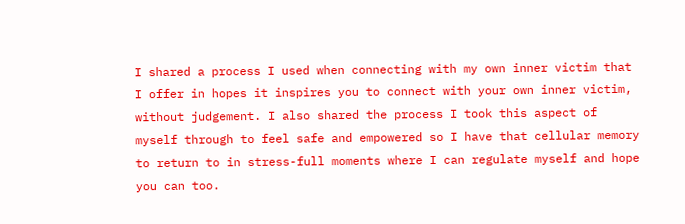I shared a process I used when connecting with my own inner victim that I offer in hopes it inspires you to connect with your own inner victim, without judgement. I also shared the process I took this aspect of myself through to feel safe and empowered so I have that cellular memory to return to in stress-full moments where I can regulate myself and hope you can too.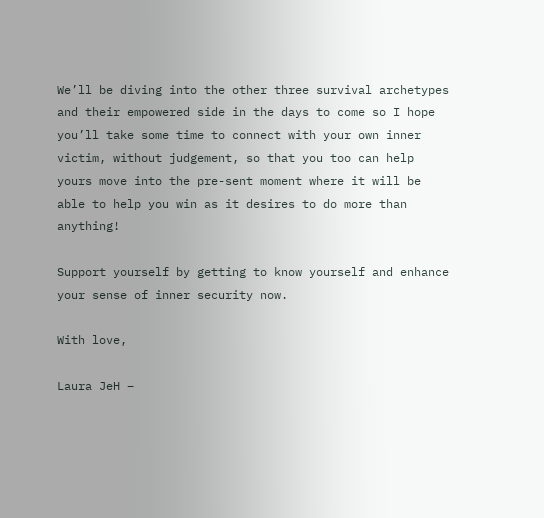We’ll be diving into the other three survival archetypes and their empowered side in the days to come so I hope you’ll take some time to connect with your own inner victim, without judgement, so that you too can help yours move into the pre-sent moment where it will be able to help you win as it desires to do more than anything!

Support yourself by getting to know yourself and enhance your sense of inner security now.

With love,

Laura JeH –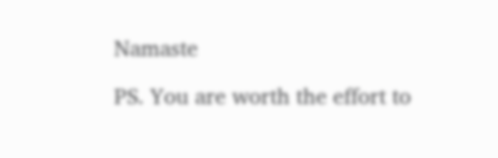Namaste

PS. You are worth the effort to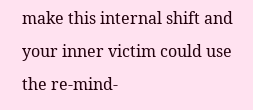make this internal shift and your inner victim could use the re-mind-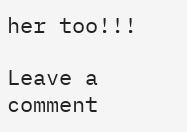her too!!!

Leave a comment